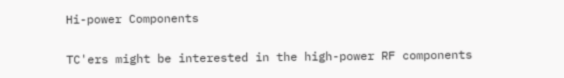Hi-power Components

TC'ers might be interested in the high-power RF components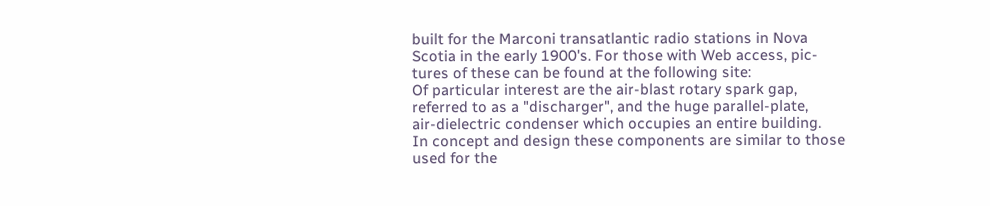built for the Marconi transatlantic radio stations in Nova
Scotia in the early 1900's. For those with Web access, pic-
tures of these can be found at the following site:
Of particular interest are the air-blast rotary spark gap,
referred to as a "discharger", and the huge parallel-plate,
air-dielectric condenser which occupies an entire building.
In concept and design these components are similar to those
used for the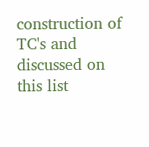construction of TC's and discussed on this list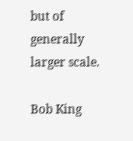but of generally larger scale.

Bob King